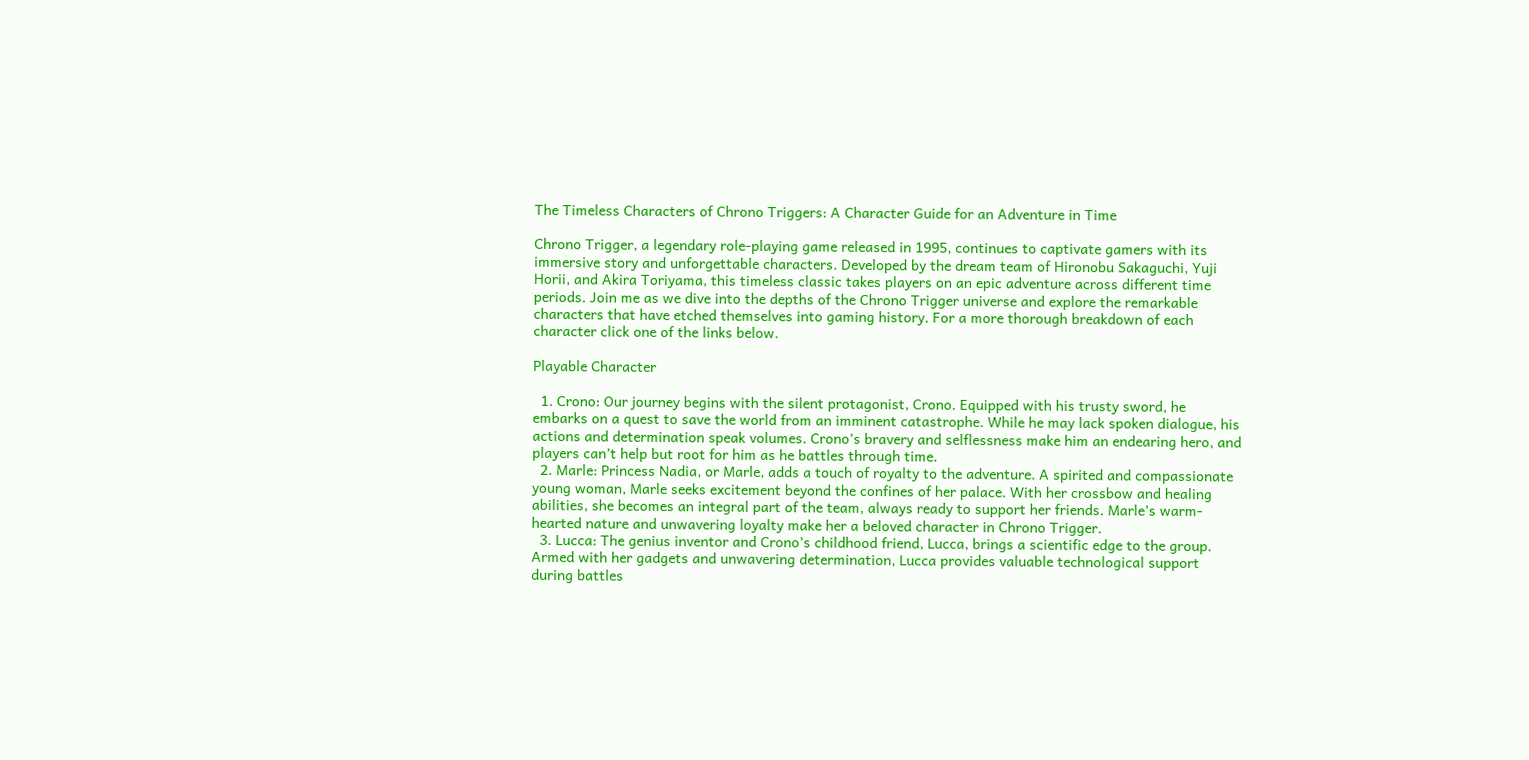The Timeless Characters of Chrono Triggers: A Character Guide for an Adventure in Time

Chrono Trigger, a legendary role-playing game released in 1995, continues to captivate gamers with its immersive story and unforgettable characters. Developed by the dream team of Hironobu Sakaguchi, Yuji Horii, and Akira Toriyama, this timeless classic takes players on an epic adventure across different time periods. Join me as we dive into the depths of the Chrono Trigger universe and explore the remarkable characters that have etched themselves into gaming history. For a more thorough breakdown of each character click one of the links below.

Playable Character

  1. Crono: Our journey begins with the silent protagonist, Crono. Equipped with his trusty sword, he embarks on a quest to save the world from an imminent catastrophe. While he may lack spoken dialogue, his actions and determination speak volumes. Crono’s bravery and selflessness make him an endearing hero, and players can’t help but root for him as he battles through time.
  2. Marle: Princess Nadia, or Marle, adds a touch of royalty to the adventure. A spirited and compassionate young woman, Marle seeks excitement beyond the confines of her palace. With her crossbow and healing abilities, she becomes an integral part of the team, always ready to support her friends. Marle’s warm-hearted nature and unwavering loyalty make her a beloved character in Chrono Trigger.
  3. Lucca: The genius inventor and Crono’s childhood friend, Lucca, brings a scientific edge to the group. Armed with her gadgets and unwavering determination, Lucca provides valuable technological support during battles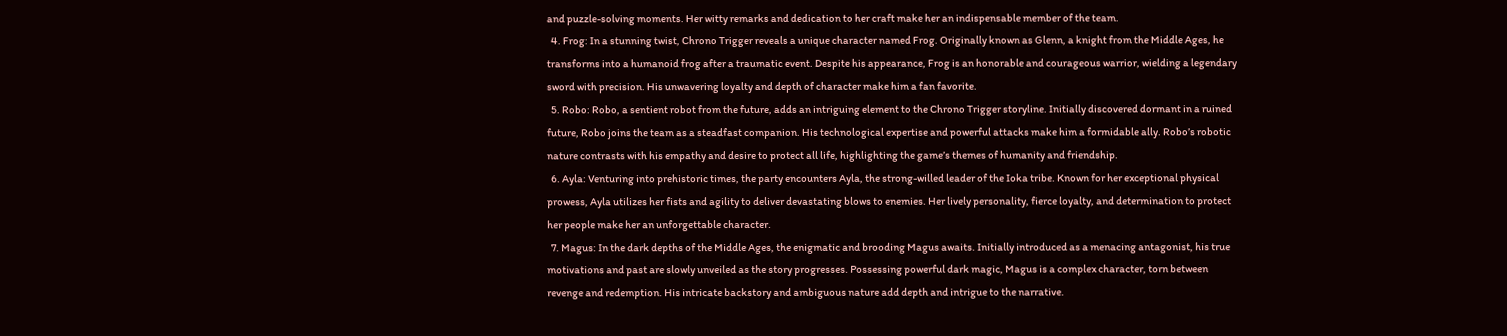and puzzle-solving moments. Her witty remarks and dedication to her craft make her an indispensable member of the team.
  4. Frog: In a stunning twist, Chrono Trigger reveals a unique character named Frog. Originally known as Glenn, a knight from the Middle Ages, he transforms into a humanoid frog after a traumatic event. Despite his appearance, Frog is an honorable and courageous warrior, wielding a legendary sword with precision. His unwavering loyalty and depth of character make him a fan favorite.
  5. Robo: Robo, a sentient robot from the future, adds an intriguing element to the Chrono Trigger storyline. Initially discovered dormant in a ruined future, Robo joins the team as a steadfast companion. His technological expertise and powerful attacks make him a formidable ally. Robo’s robotic nature contrasts with his empathy and desire to protect all life, highlighting the game’s themes of humanity and friendship.
  6. Ayla: Venturing into prehistoric times, the party encounters Ayla, the strong-willed leader of the Ioka tribe. Known for her exceptional physical prowess, Ayla utilizes her fists and agility to deliver devastating blows to enemies. Her lively personality, fierce loyalty, and determination to protect her people make her an unforgettable character.
  7. Magus: In the dark depths of the Middle Ages, the enigmatic and brooding Magus awaits. Initially introduced as a menacing antagonist, his true motivations and past are slowly unveiled as the story progresses. Possessing powerful dark magic, Magus is a complex character, torn between revenge and redemption. His intricate backstory and ambiguous nature add depth and intrigue to the narrative.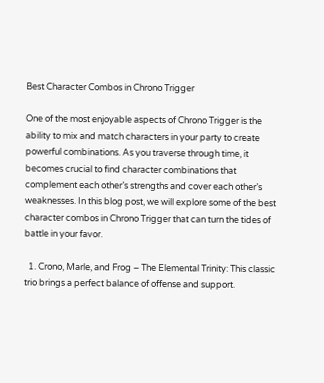Best Character Combos in Chrono Trigger

One of the most enjoyable aspects of Chrono Trigger is the ability to mix and match characters in your party to create powerful combinations. As you traverse through time, it becomes crucial to find character combinations that complement each other’s strengths and cover each other’s weaknesses. In this blog post, we will explore some of the best character combos in Chrono Trigger that can turn the tides of battle in your favor.

  1. Crono, Marle, and Frog – The Elemental Trinity: This classic trio brings a perfect balance of offense and support.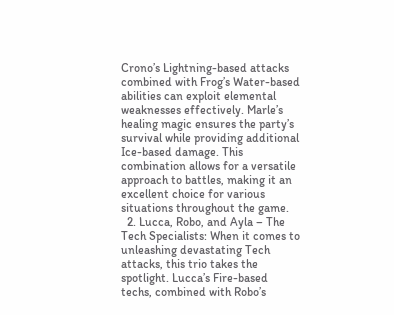Crono’s Lightning-based attacks combined with Frog’s Water-based abilities can exploit elemental weaknesses effectively. Marle’s healing magic ensures the party’s survival while providing additional Ice-based damage. This combination allows for a versatile approach to battles, making it an excellent choice for various situations throughout the game.
  2. Lucca, Robo, and Ayla – The Tech Specialists: When it comes to unleashing devastating Tech attacks, this trio takes the spotlight. Lucca’s Fire-based techs, combined with Robo’s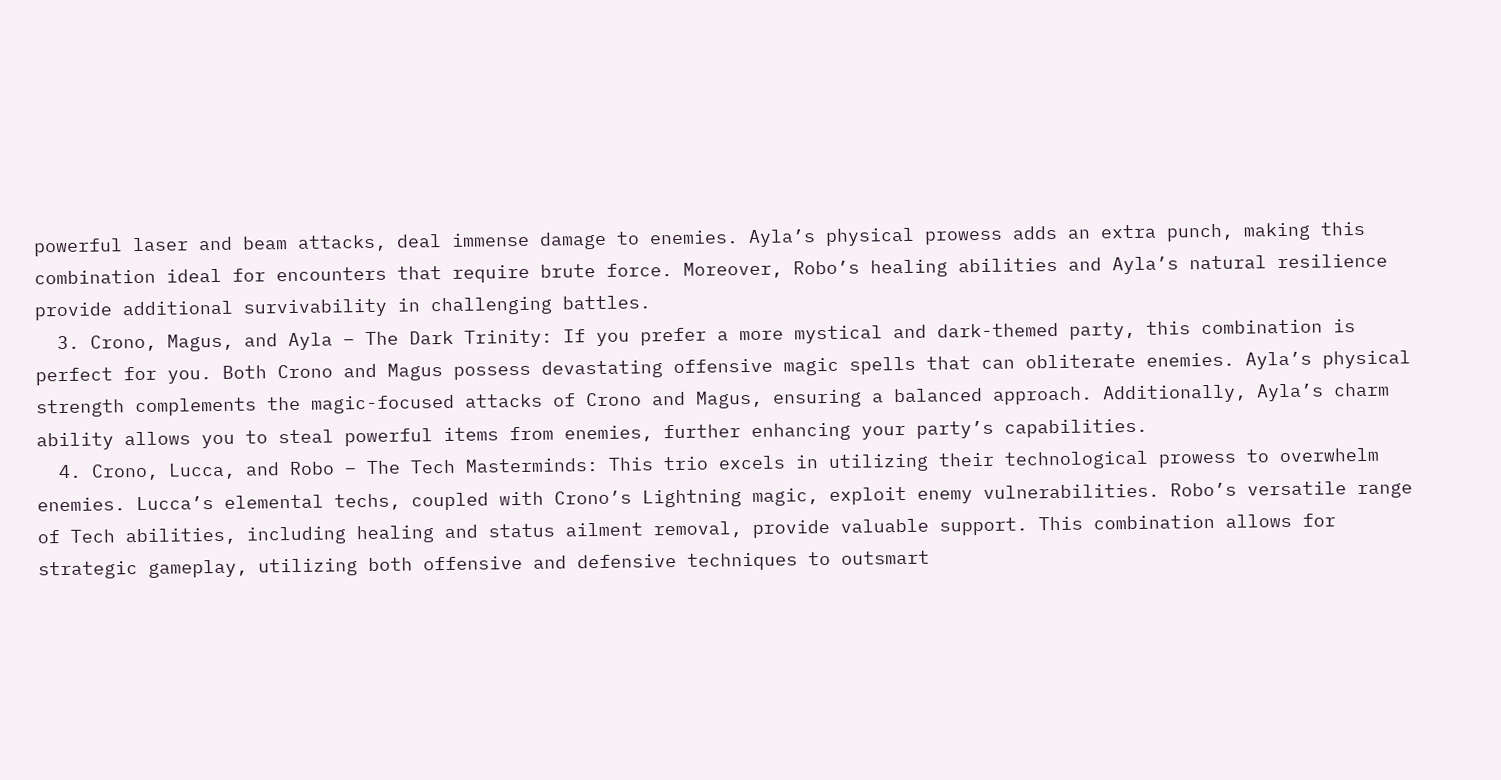powerful laser and beam attacks, deal immense damage to enemies. Ayla’s physical prowess adds an extra punch, making this combination ideal for encounters that require brute force. Moreover, Robo’s healing abilities and Ayla’s natural resilience provide additional survivability in challenging battles.
  3. Crono, Magus, and Ayla – The Dark Trinity: If you prefer a more mystical and dark-themed party, this combination is perfect for you. Both Crono and Magus possess devastating offensive magic spells that can obliterate enemies. Ayla’s physical strength complements the magic-focused attacks of Crono and Magus, ensuring a balanced approach. Additionally, Ayla’s charm ability allows you to steal powerful items from enemies, further enhancing your party’s capabilities.
  4. Crono, Lucca, and Robo – The Tech Masterminds: This trio excels in utilizing their technological prowess to overwhelm enemies. Lucca’s elemental techs, coupled with Crono’s Lightning magic, exploit enemy vulnerabilities. Robo’s versatile range of Tech abilities, including healing and status ailment removal, provide valuable support. This combination allows for strategic gameplay, utilizing both offensive and defensive techniques to outsmart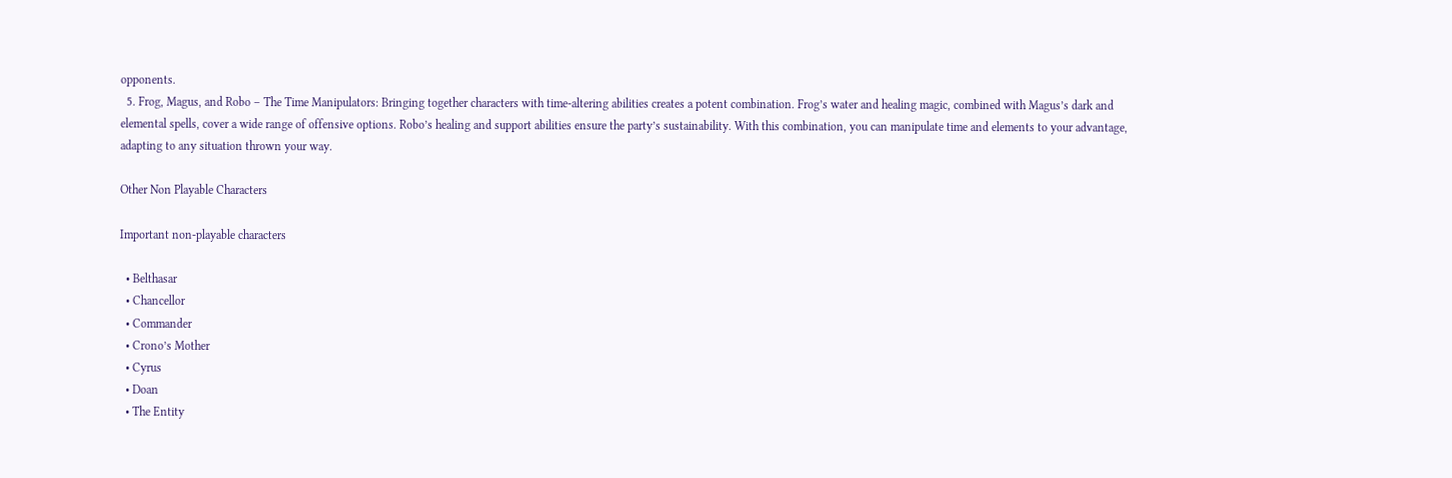opponents.
  5. Frog, Magus, and Robo – The Time Manipulators: Bringing together characters with time-altering abilities creates a potent combination. Frog’s water and healing magic, combined with Magus’s dark and elemental spells, cover a wide range of offensive options. Robo’s healing and support abilities ensure the party’s sustainability. With this combination, you can manipulate time and elements to your advantage, adapting to any situation thrown your way.

Other Non Playable Characters

Important non-playable characters

  • Belthasar
  • Chancellor
  • Commander
  • Crono’s Mother
  • Cyrus
  • Doan
  • The Entity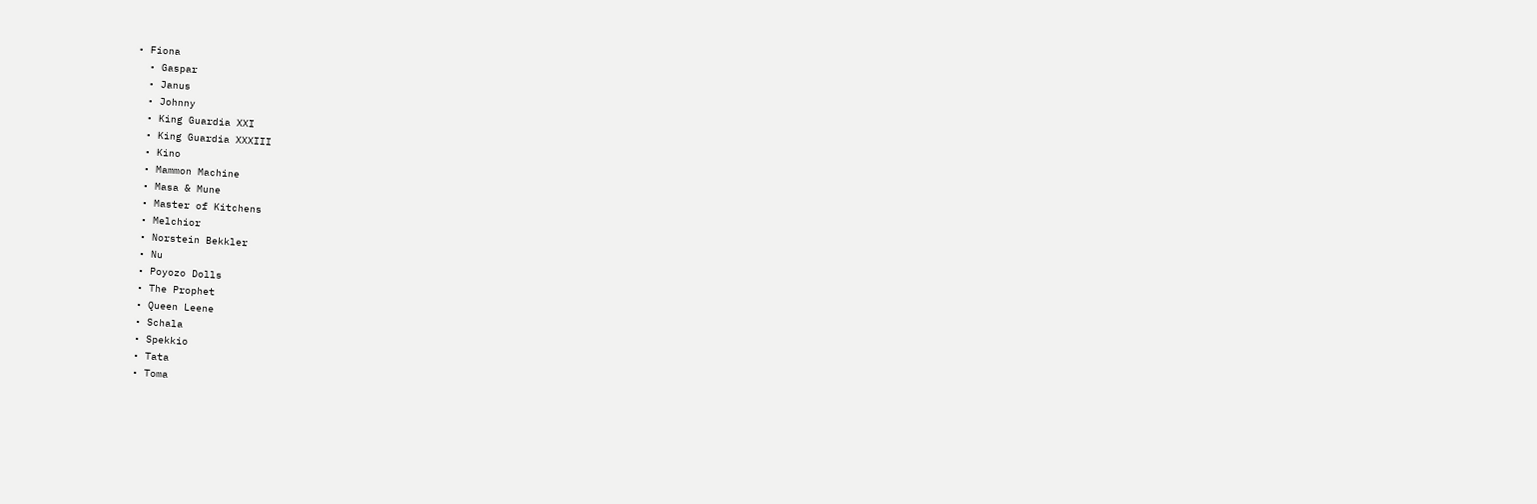• Fiona
  • Gaspar
  • Janus
  • Johnny
  • King Guardia XXI
  • King Guardia XXXIII
  • Kino
  • Mammon Machine
  • Masa & Mune
  • Master of Kitchens
  • Melchior
  • Norstein Bekkler
  • Nu
  • Poyozo Dolls
  • The Prophet
  • Queen Leene
  • Schala
  • Spekkio
  • Tata
  • Toma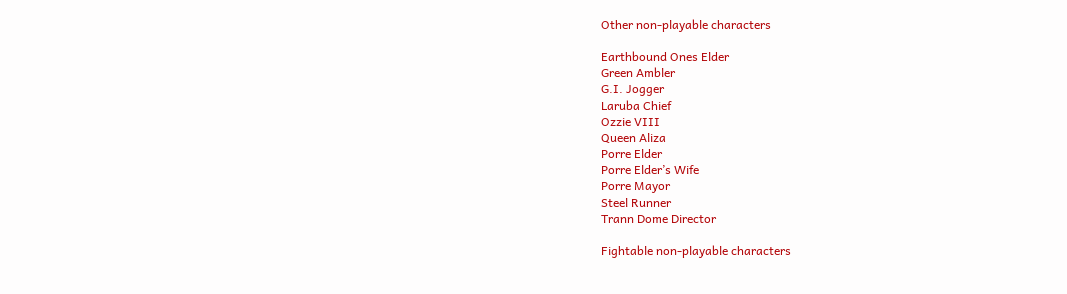Other non-playable characters

Earthbound Ones Elder
Green Ambler
G.I. Jogger
Laruba Chief
Ozzie VIII
Queen Aliza
Porre Elder
Porre Elder’s Wife
Porre Mayor
Steel Runner
Trann Dome Director

Fightable non-playable characters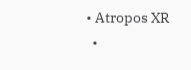• Atropos XR
  •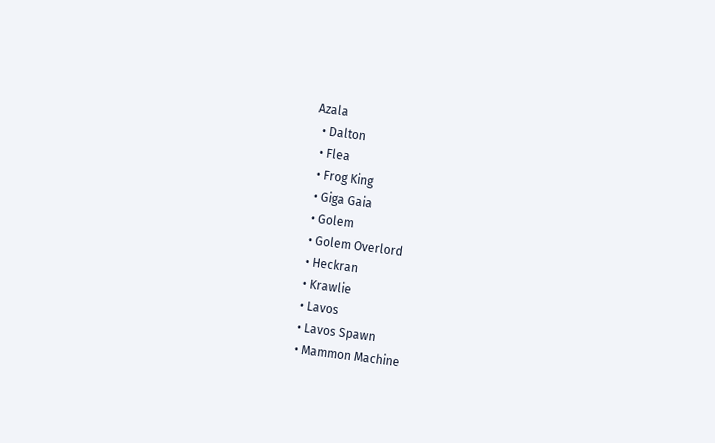Azala
  • Dalton
  • Flea
  • Frog King
  • Giga Gaia
  • Golem
  • Golem Overlord
  • Heckran
  • Krawlie
  • Lavos
  • Lavos Spawn
  • Mammon Machine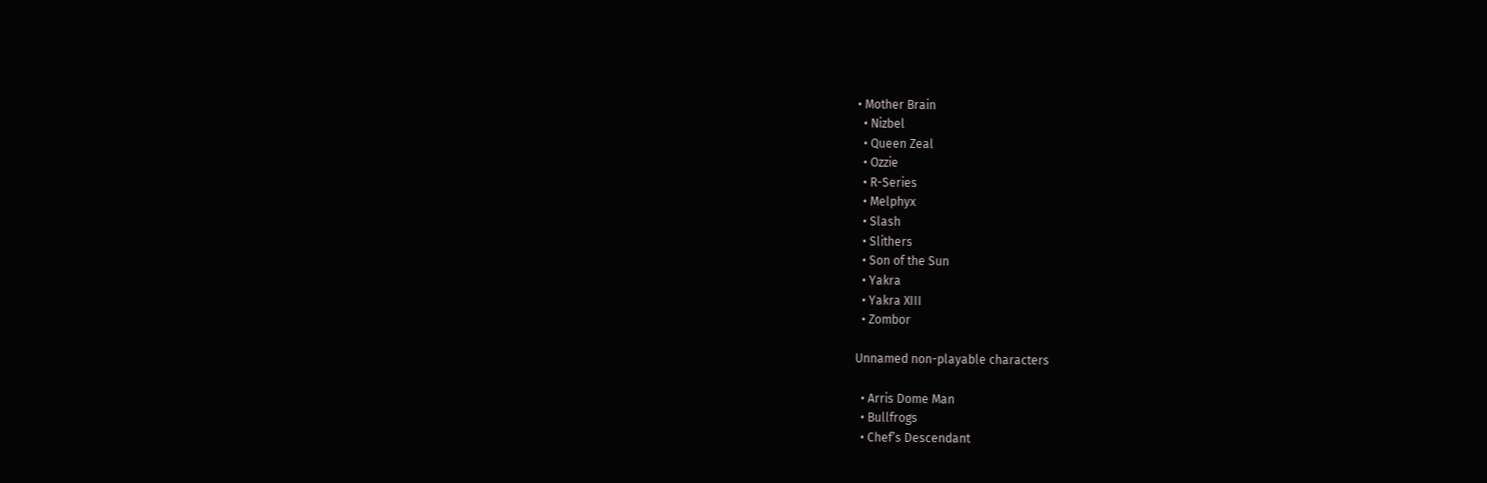• Mother Brain
  • Nizbel
  • Queen Zeal
  • Ozzie
  • R-Series
  • Melphyx
  • Slash
  • Slithers
  • Son of the Sun
  • Yakra
  • Yakra XIII
  • Zombor

Unnamed non-playable characters

  • Arris Dome Man
  • Bullfrogs
  • Chef’s Descendant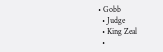• Gobb
  • Judge
  • King Zeal
  •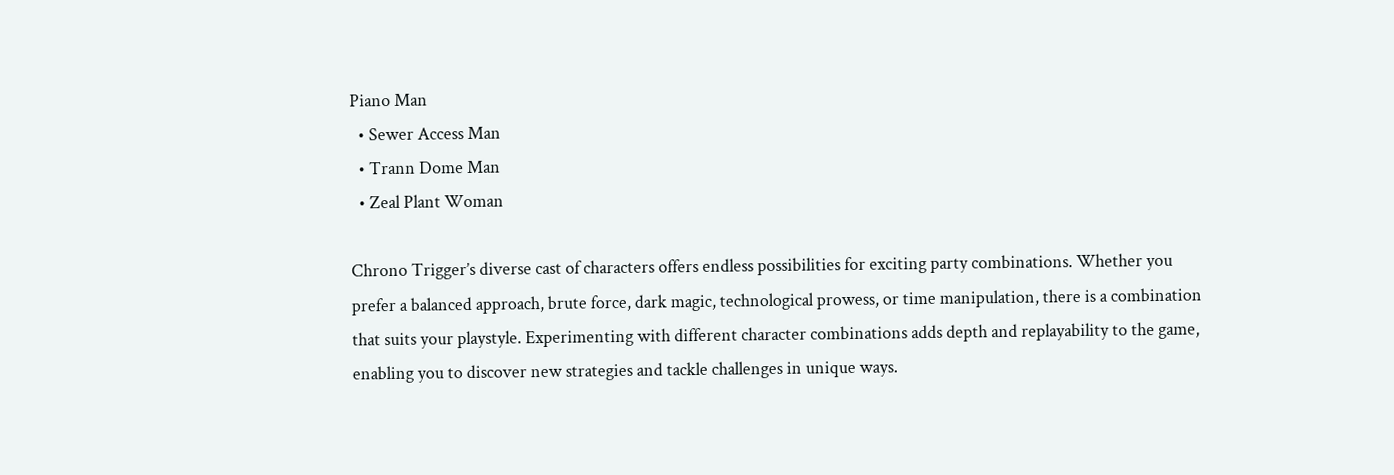Piano Man
  • Sewer Access Man
  • Trann Dome Man
  • Zeal Plant Woman

Chrono Trigger’s diverse cast of characters offers endless possibilities for exciting party combinations. Whether you prefer a balanced approach, brute force, dark magic, technological prowess, or time manipulation, there is a combination that suits your playstyle. Experimenting with different character combinations adds depth and replayability to the game, enabling you to discover new strategies and tackle challenges in unique ways.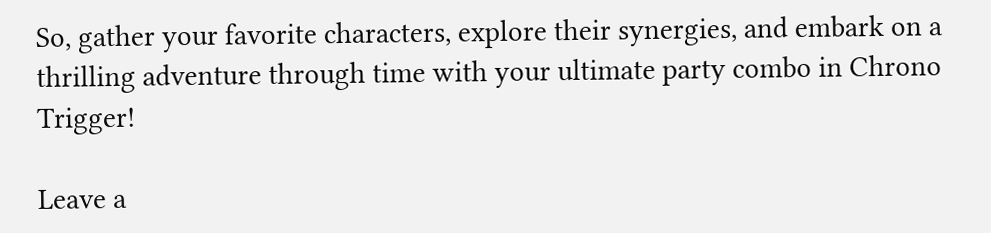So, gather your favorite characters, explore their synergies, and embark on a thrilling adventure through time with your ultimate party combo in Chrono Trigger!

Leave a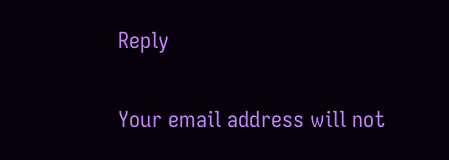Reply

Your email address will not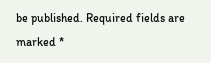be published. Required fields are marked *